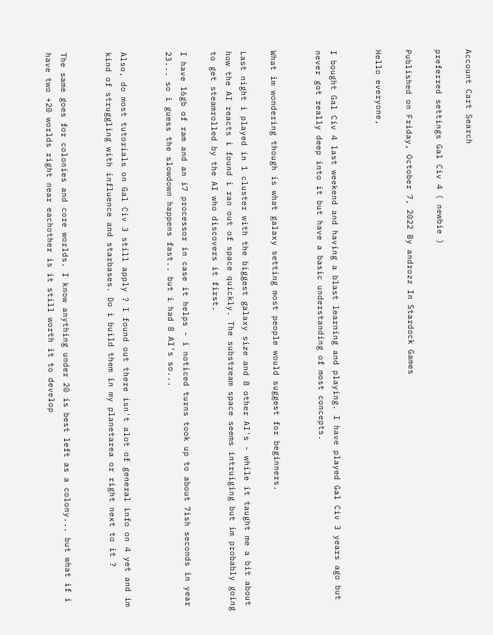Account Cart Search

preferred settings Gal Civ 4 ( newbie )

Published on Friday, October 7, 2022 By androzz In Stardock Games

Hello everyone,


I bought Gal Civ 4 last weekend and having a blast learning and playing. I have played Gal Civ 3 years ago but never got really deep into it but have a basic understanding of most concepts.


What im wondering though is what galaxy setting most people would suggest for beginners.

Last night i played in 1 cluster with the biggest galaxy size and 8 other AI's - while it taught me a bit about how the AI reacts i found i ran out of space quickly. The substream space seems intruiging but im probably going to get steamrolled by the AI who discovers it first.

I have 16gb of ram and an i7 processor in case it helps - i noticed turns took up to about 7ish seconds in year 23... so i guess the slowdown happens fast.. but i had 8 AI's so...


Also, do most tutorials on Gal Civ 3 still apply ? I found out there isn't alot of general info on 4 yet and im kind of struggling with influence and starbases. Do i build them in my planetarea or right next to it ?


The same goes for colonies and core worlds. I know anything under 20 is best left as a colony... but what if i have two +20 worlds right near eachother is it still worth it to develop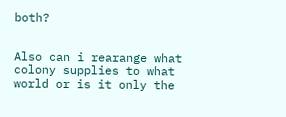both?


Also can i rearange what colony supplies to what world or is it only the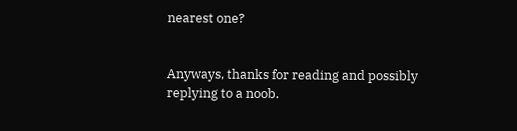nearest one?


Anyways, thanks for reading and possibly replying to a noob.